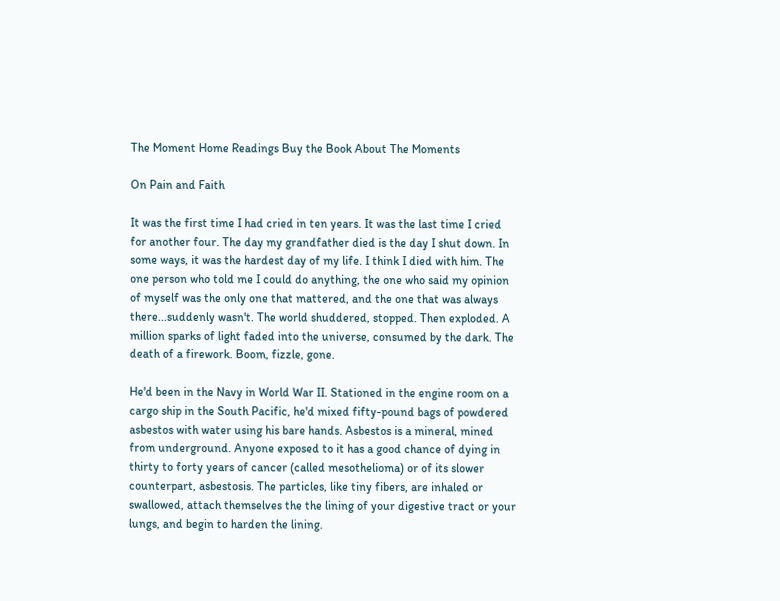The Moment Home Readings Buy the Book About The Moments

On Pain and Faith

It was the first time I had cried in ten years. It was the last time I cried for another four. The day my grandfather died is the day I shut down. In some ways, it was the hardest day of my life. I think I died with him. The one person who told me I could do anything, the one who said my opinion of myself was the only one that mattered, and the one that was always there...suddenly wasn't. The world shuddered, stopped. Then exploded. A million sparks of light faded into the universe, consumed by the dark. The death of a firework. Boom, fizzle, gone.

He'd been in the Navy in World War II. Stationed in the engine room on a cargo ship in the South Pacific, he'd mixed fifty-pound bags of powdered asbestos with water using his bare hands. Asbestos is a mineral, mined from underground. Anyone exposed to it has a good chance of dying in thirty to forty years of cancer (called mesothelioma) or of its slower counterpart, asbestosis. The particles, like tiny fibers, are inhaled or swallowed, attach themselves the the lining of your digestive tract or your lungs, and begin to harden the lining.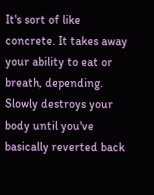It's sort of like concrete. It takes away your ability to eat or breath, depending. Slowly destroys your body until you've basically reverted back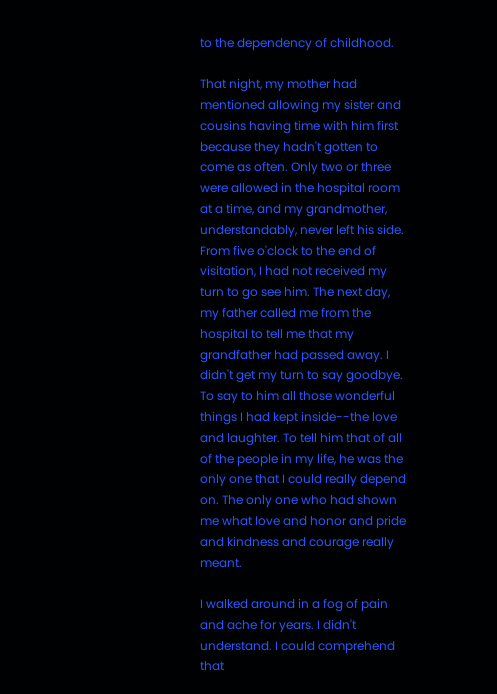to the dependency of childhood.

That night, my mother had mentioned allowing my sister and cousins having time with him first because they hadn't gotten to come as often. Only two or three were allowed in the hospital room at a time, and my grandmother, understandably, never left his side. From five o'clock to the end of visitation, I had not received my turn to go see him. The next day, my father called me from the hospital to tell me that my grandfather had passed away. I didn't get my turn to say goodbye. To say to him all those wonderful things I had kept inside--the love and laughter. To tell him that of all of the people in my life, he was the only one that I could really depend on. The only one who had shown me what love and honor and pride and kindness and courage really meant.

I walked around in a fog of pain and ache for years. I didn't understand. I could comprehend that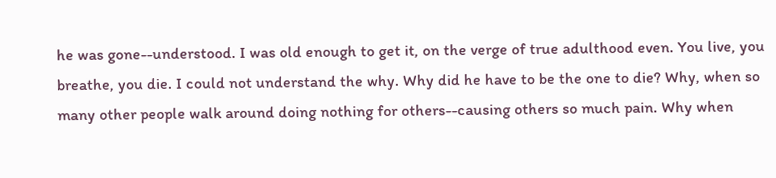he was gone--understood. I was old enough to get it, on the verge of true adulthood even. You live, you breathe, you die. I could not understand the why. Why did he have to be the one to die? Why, when so many other people walk around doing nothing for others--causing others so much pain. Why when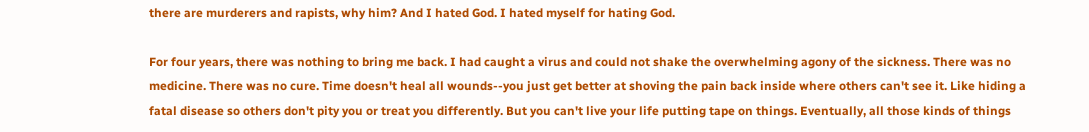there are murderers and rapists, why him? And I hated God. I hated myself for hating God.

For four years, there was nothing to bring me back. I had caught a virus and could not shake the overwhelming agony of the sickness. There was no medicine. There was no cure. Time doesn't heal all wounds--you just get better at shoving the pain back inside where others can't see it. Like hiding a fatal disease so others don't pity you or treat you differently. But you can't live your life putting tape on things. Eventually, all those kinds of things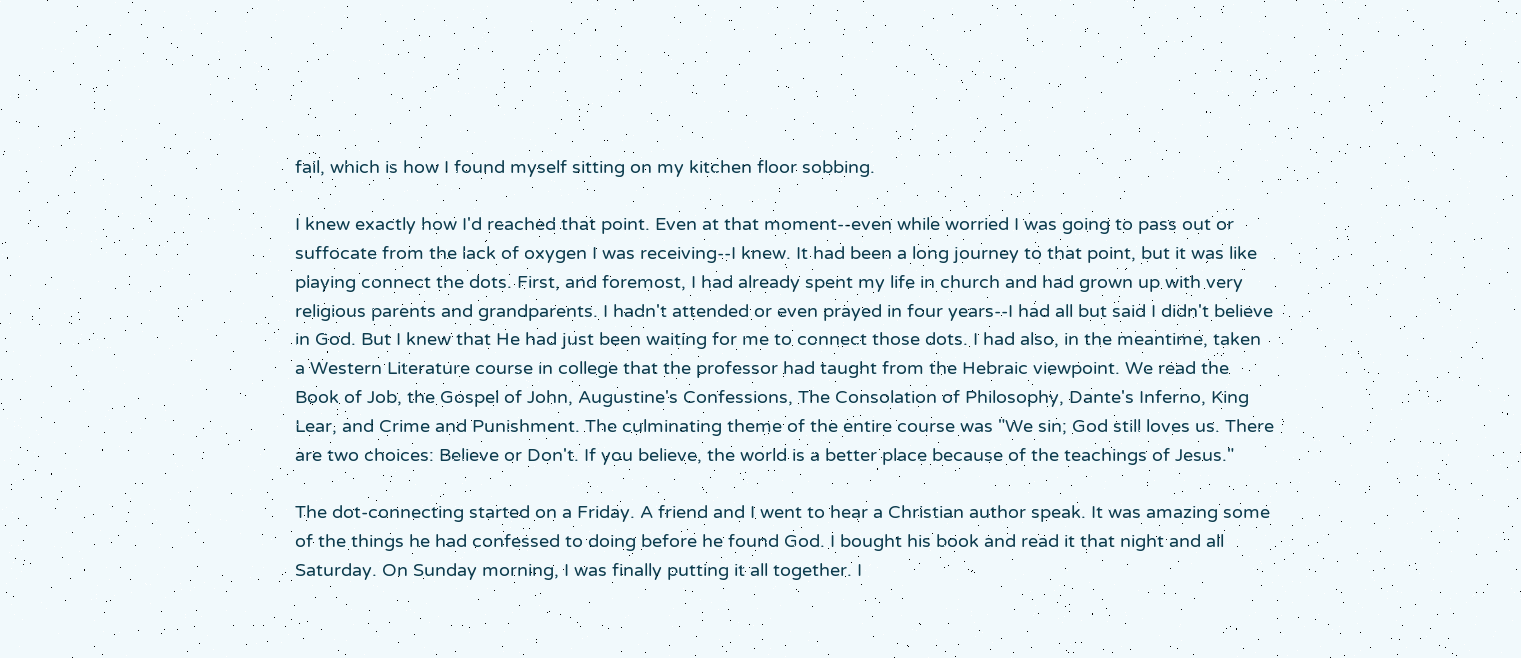fail, which is how I found myself sitting on my kitchen floor sobbing.

I knew exactly how I'd reached that point. Even at that moment--even while worried I was going to pass out or suffocate from the lack of oxygen I was receiving--I knew. It had been a long journey to that point, but it was like playing connect the dots. First, and foremost, I had already spent my life in church and had grown up with very religious parents and grandparents. I hadn't attended or even prayed in four years--I had all but said I didn't believe in God. But I knew that He had just been waiting for me to connect those dots. I had also, in the meantime, taken a Western Literature course in college that the professor had taught from the Hebraic viewpoint. We read the Book of Job, the Gospel of John, Augustine's Confessions, The Consolation of Philosophy, Dante's Inferno, King Lear, and Crime and Punishment. The culminating theme of the entire course was "We sin; God still loves us. There are two choices: Believe or Don't. If you believe, the world is a better place because of the teachings of Jesus."

The dot-connecting started on a Friday. A friend and I went to hear a Christian author speak. It was amazing some of the things he had confessed to doing before he found God. I bought his book and read it that night and all Saturday. On Sunday morning, I was finally putting it all together. I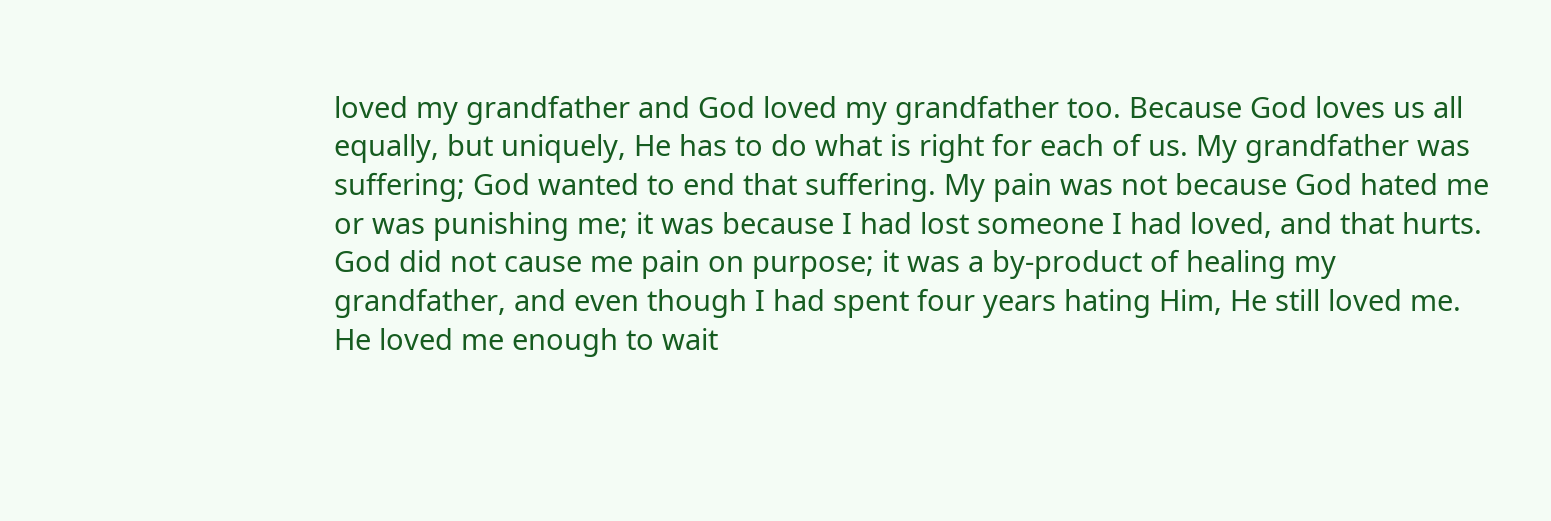loved my grandfather and God loved my grandfather too. Because God loves us all equally, but uniquely, He has to do what is right for each of us. My grandfather was suffering; God wanted to end that suffering. My pain was not because God hated me or was punishing me; it was because I had lost someone I had loved, and that hurts. God did not cause me pain on purpose; it was a by-product of healing my grandfather, and even though I had spent four years hating Him, He still loved me. He loved me enough to wait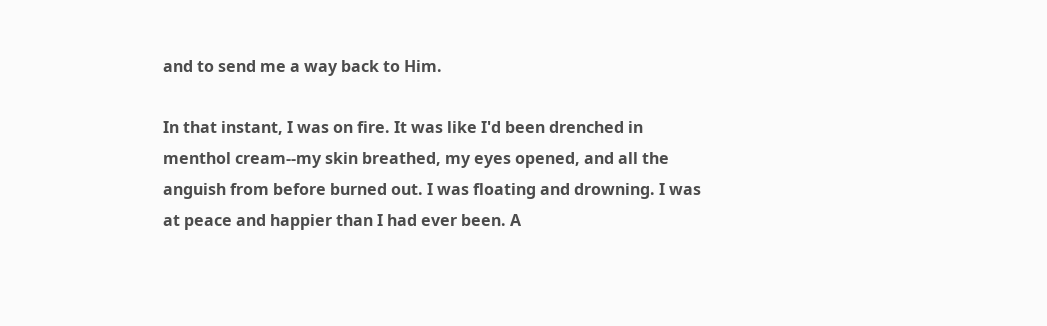and to send me a way back to Him.

In that instant, I was on fire. It was like I'd been drenched in menthol cream--my skin breathed, my eyes opened, and all the anguish from before burned out. I was floating and drowning. I was at peace and happier than I had ever been. A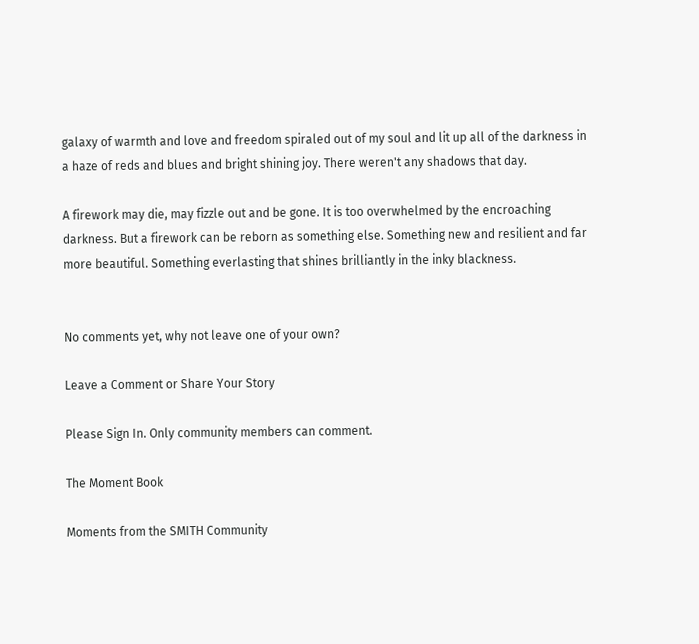galaxy of warmth and love and freedom spiraled out of my soul and lit up all of the darkness in a haze of reds and blues and bright shining joy. There weren't any shadows that day.

A firework may die, may fizzle out and be gone. It is too overwhelmed by the encroaching darkness. But a firework can be reborn as something else. Something new and resilient and far more beautiful. Something everlasting that shines brilliantly in the inky blackness.


No comments yet, why not leave one of your own?

Leave a Comment or Share Your Story

Please Sign In. Only community members can comment.

The Moment Book

Moments from the SMITH Community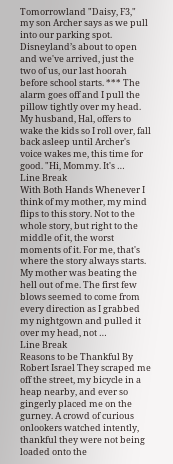Tomorrowland "Daisy, F3," my son Archer says as we pull into our parking spot. Disneyland’s about to open and we've arrived, just the two of us, our last hoorah before school starts. *** The alarm goes off and I pull the pillow tightly over my head. My husband, Hal, offers to wake the kids so I roll over, fall back asleep until Archer's voice wakes me, this time for good. "Hi, Mommy. It's …
Line Break
With Both Hands Whenever I think of my mother, my mind flips to this story. Not to the whole story, but right to the middle of it, the worst moments of it. For me, that's where the story always starts. My mother was beating the hell out of me. The first few blows seemed to come from every direction as I grabbed my nightgown and pulled it over my head, not …
Line Break
Reasons to be Thankful By Robert Israel They scraped me off the street, my bicycle in a heap nearby, and ever so gingerly placed me on the gurney. A crowd of curious onlookers watched intently, thankful they were not being loaded onto the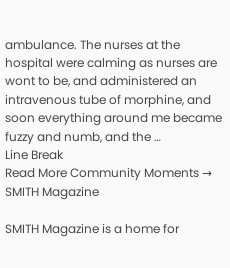ambulance. The nurses at the hospital were calming as nurses are wont to be, and administered an intravenous tube of morphine, and soon everything around me became fuzzy and numb, and the …
Line Break
Read More Community Moments →
SMITH Magazine

SMITH Magazine is a home for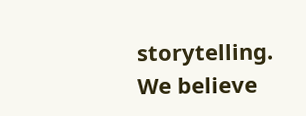storytelling.
We believe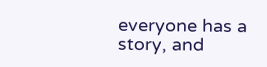everyone has a story, and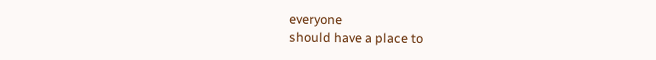everyone
should have a place to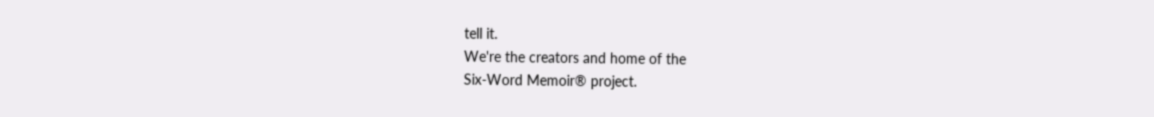tell it.
We're the creators and home of the
Six-Word Memoir® project.